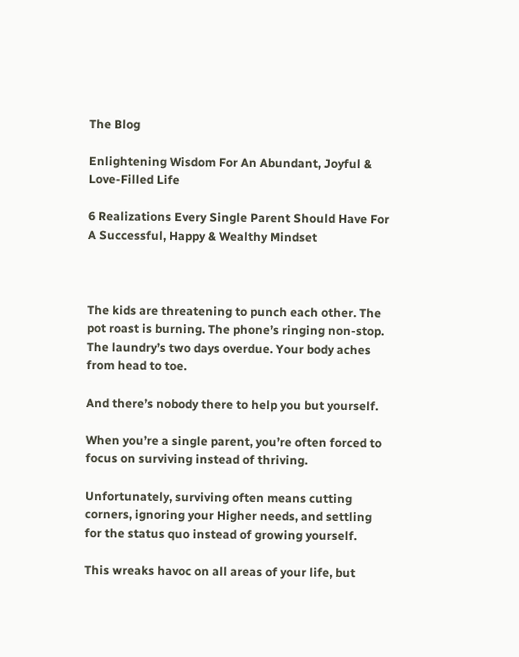The Blog

Enlightening Wisdom For An Abundant, Joyful & Love-Filled Life

6 Realizations Every Single Parent Should Have For A Successful, Happy & Wealthy Mindset



The kids are threatening to punch each other. The pot roast is burning. The phone’s ringing non-stop. The laundry’s two days overdue. Your body aches from head to toe.

And there’s nobody there to help you but yourself.

When you’re a single parent, you’re often forced to focus on surviving instead of thriving.

Unfortunately, surviving often means cutting corners, ignoring your Higher needs, and settling for the status quo instead of growing yourself.

This wreaks havoc on all areas of your life, but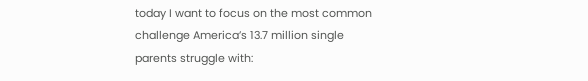today I want to focus on the most common challenge America’s 13.7 million single parents struggle with: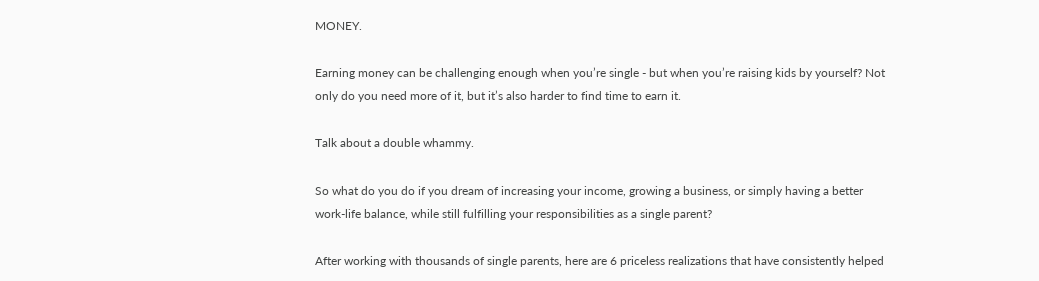MONEY.

Earning money can be challenging enough when you’re single - but when you’re raising kids by yourself? Not only do you need more of it, but it’s also harder to find time to earn it.

Talk about a double whammy.

So what do you do if you dream of increasing your income, growing a business, or simply having a better work-life balance, while still fulfilling your responsibilities as a single parent?

After working with thousands of single parents, here are 6 priceless realizations that have consistently helped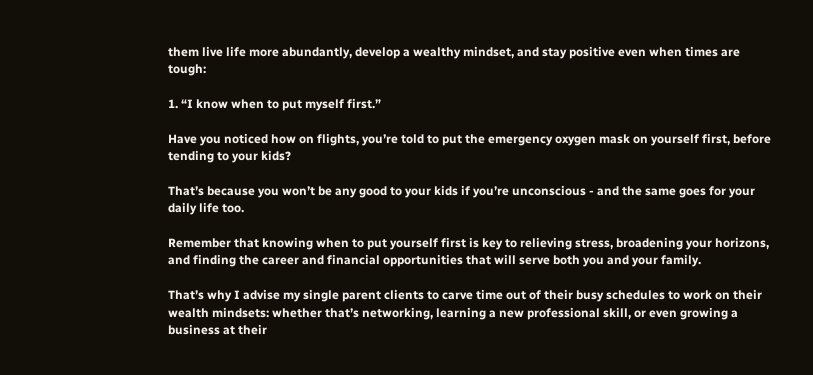them live life more abundantly, develop a wealthy mindset, and stay positive even when times are tough:

1. “I know when to put myself first.”

Have you noticed how on flights, you’re told to put the emergency oxygen mask on yourself first, before tending to your kids?

That’s because you won’t be any good to your kids if you’re unconscious - and the same goes for your daily life too.

Remember that knowing when to put yourself first is key to relieving stress, broadening your horizons, and finding the career and financial opportunities that will serve both you and your family.

That’s why I advise my single parent clients to carve time out of their busy schedules to work on their wealth mindsets: whether that’s networking, learning a new professional skill, or even growing a business at their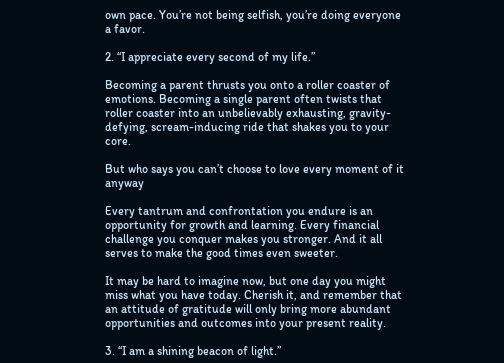own pace. You’re not being selfish, you’re doing everyone a favor.

2. “I appreciate every second of my life.”

Becoming a parent thrusts you onto a roller coaster of emotions. Becoming a single parent often twists that roller coaster into an unbelievably exhausting, gravity-defying, scream-inducing ride that shakes you to your core.

But who says you can’t choose to love every moment of it anyway

Every tantrum and confrontation you endure is an opportunity for growth and learning. Every financial challenge you conquer makes you stronger. And it all serves to make the good times even sweeter.

It may be hard to imagine now, but one day you might miss what you have today. Cherish it, and remember that an attitude of gratitude will only bring more abundant opportunities and outcomes into your present reality.

3. “I am a shining beacon of light.”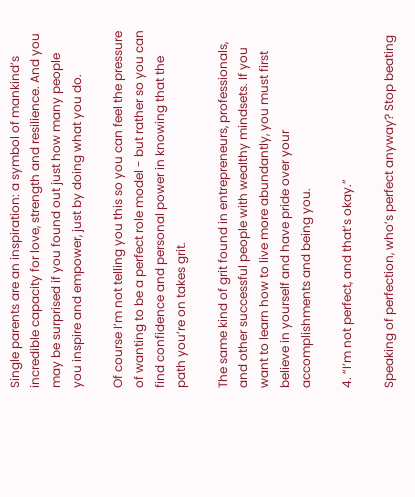Single parents are an inspiration: a symbol of mankind’s incredible capacity for love, strength and resilience. And you may be surprised if you found out just how many people you inspire and empower, just by doing what you do.

Of course I’m not telling you this so you can feel the pressure of wanting to be a perfect role model - but rather so you can find confidence and personal power in knowing that the path you’re on takes grit.

The same kind of grit found in entrepreneurs, professionals, and other successful people with wealthy mindsets. If you want to learn how to live more abundantly, you must first believe in yourself and have pride over your accomplishments and being you.

4. “I’m not perfect, and that’s okay.”

Speaking of perfection, who’s perfect anyway? Stop beating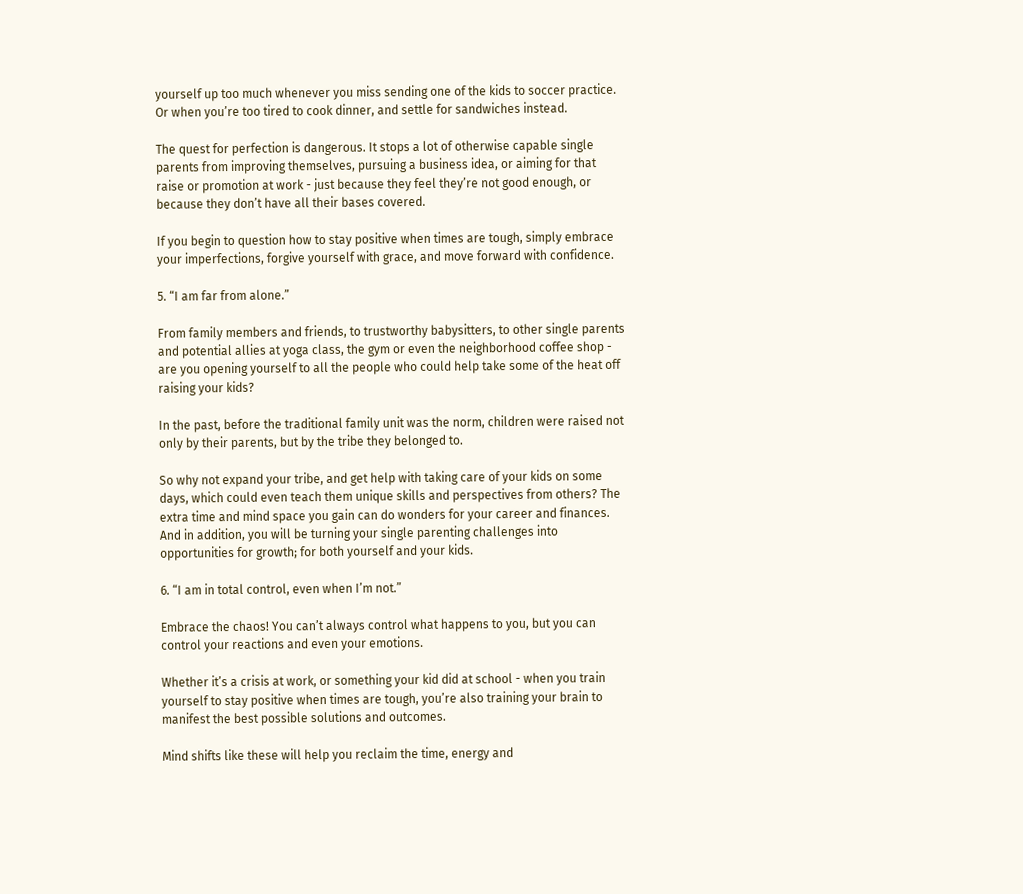yourself up too much whenever you miss sending one of the kids to soccer practice. Or when you’re too tired to cook dinner, and settle for sandwiches instead.

The quest for perfection is dangerous. It stops a lot of otherwise capable single parents from improving themselves, pursuing a business idea, or aiming for that raise or promotion at work - just because they feel they’re not good enough, or because they don’t have all their bases covered.

If you begin to question how to stay positive when times are tough, simply embrace your imperfections, forgive yourself with grace, and move forward with confidence.

5. “I am far from alone.”

From family members and friends, to trustworthy babysitters, to other single parents and potential allies at yoga class, the gym or even the neighborhood coffee shop - are you opening yourself to all the people who could help take some of the heat off raising your kids?

In the past, before the traditional family unit was the norm, children were raised not only by their parents, but by the tribe they belonged to.

So why not expand your tribe, and get help with taking care of your kids on some days, which could even teach them unique skills and perspectives from others? The extra time and mind space you gain can do wonders for your career and finances. And in addition, you will be turning your single parenting challenges into opportunities for growth; for both yourself and your kids.

6. “I am in total control, even when I’m not.”

Embrace the chaos! You can’t always control what happens to you, but you can control your reactions and even your emotions.

Whether it’s a crisis at work, or something your kid did at school - when you train yourself to stay positive when times are tough, you’re also training your brain to manifest the best possible solutions and outcomes.

Mind shifts like these will help you reclaim the time, energy and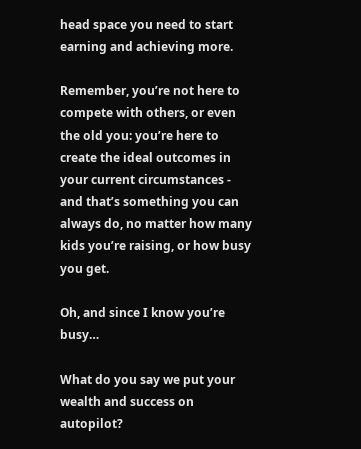head space you need to start earning and achieving more.

Remember, you’re not here to compete with others, or even the old you: you’re here to create the ideal outcomes in your current circumstances - and that’s something you can always do, no matter how many kids you’re raising, or how busy you get.

Oh, and since I know you’re busy…

What do you say we put your wealth and success on autopilot?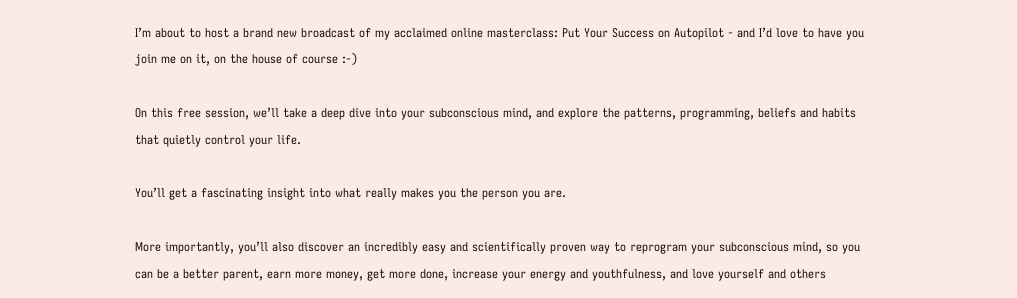I’m about to host a brand new broadcast of my acclaimed online masterclass: Put Your Success on Autopilot - and I’d love to have you join me on it, on the house of course :-)

On this free session, we’ll take a deep dive into your subconscious mind, and explore the patterns, programming, beliefs and habits that quietly control your life.

You’ll get a fascinating insight into what really makes you the person you are.

More importantly, you’ll also discover an incredibly easy and scientifically proven way to reprogram your subconscious mind, so you can be a better parent, earn more money, get more done, increase your energy and youthfulness, and love yourself and others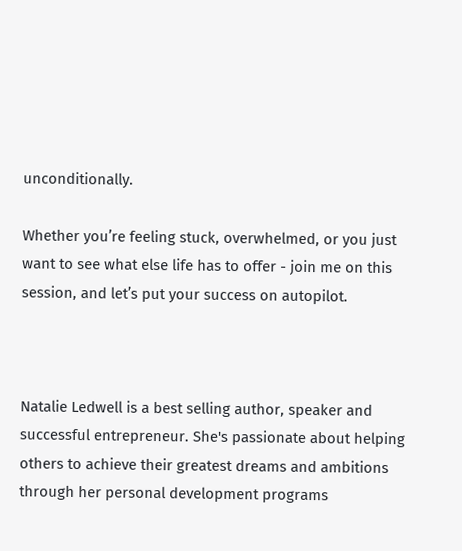unconditionally.

Whether you’re feeling stuck, overwhelmed, or you just want to see what else life has to offer - join me on this session, and let’s put your success on autopilot.



Natalie Ledwell is a best selling author, speaker and successful entrepreneur. She's passionate about helping others to achieve their greatest dreams and ambitions through her personal development programs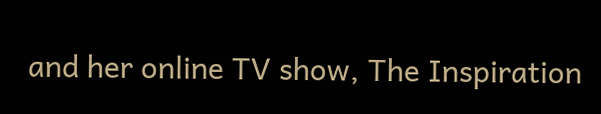and her online TV show, The Inspiration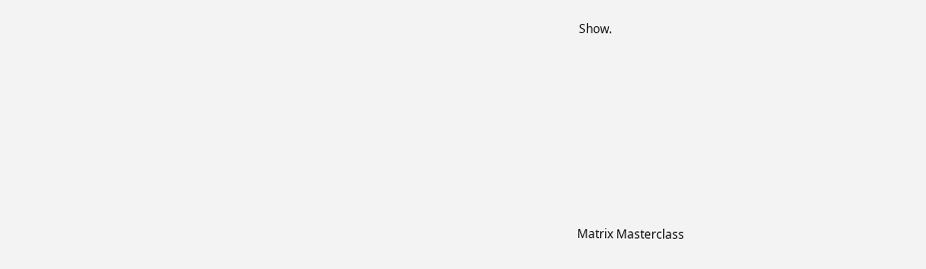Show.








Matrix Masterclass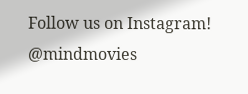Follow us on Instagram! @mindmovies